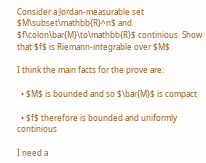Consider a Jordan-measurable set $M\subset\mathbb{R}^n$ and $f\colon\bar{M}\to\mathbb{R}$ continious. Show that $f$ is Riemann-integrable over $M$.

I think the main facts for the prove are:

  • $M$ is bounded and so $\bar{M}$ is compact

  • $f$ therefore is bounded and uniformly continious

I need a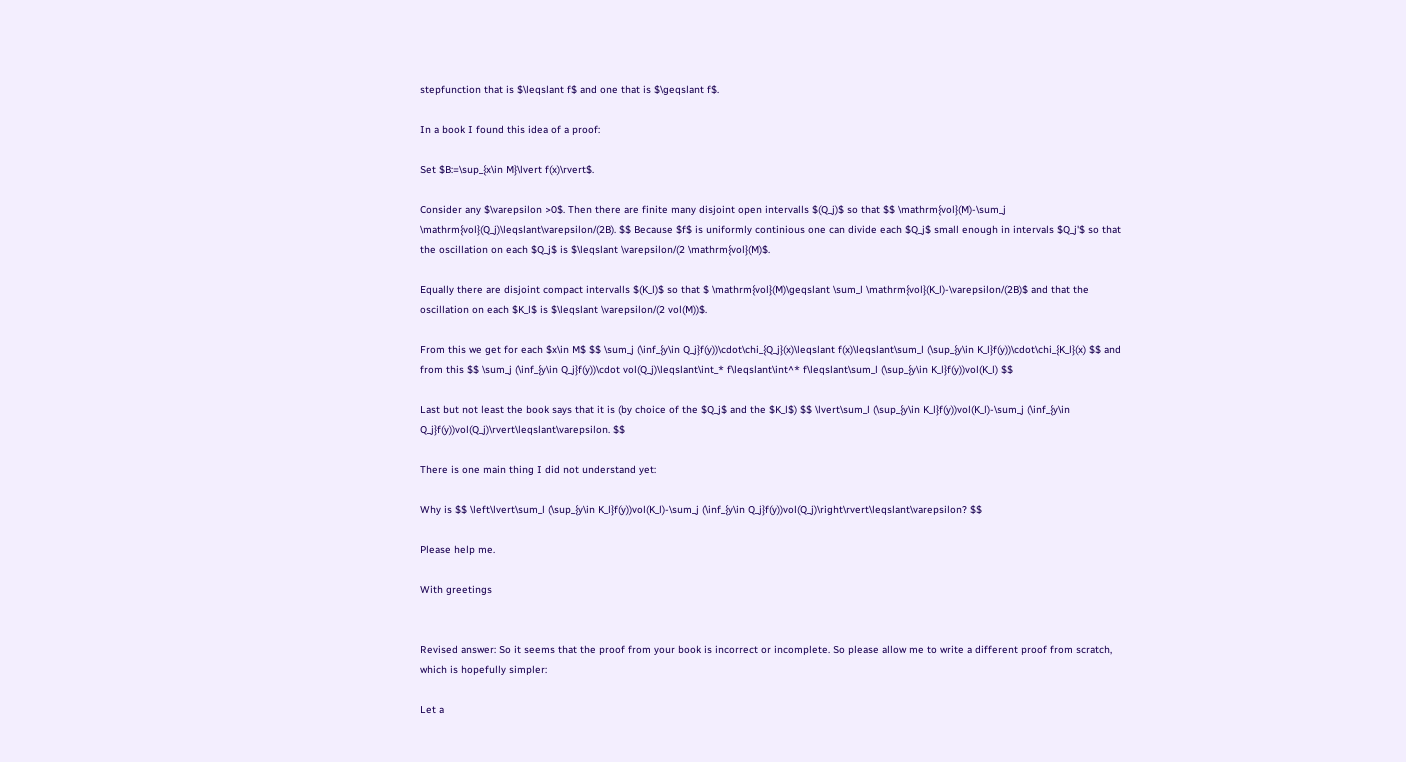stepfunction that is $\leqslant f$ and one that is $\geqslant f$.

In a book I found this idea of a proof:

Set $B:=\sup_{x\in M}\lvert f(x)\rvert$.

Consider any $\varepsilon >0$. Then there are finite many disjoint open intervalls $(Q_j)$ so that $$ \mathrm{vol}(M)-\sum_j \mathrm{vol}(Q_j)\leqslant\varepsilon/(2B). $$ Because $f$ is uniformly continious one can divide each $Q_j$ small enough in intervals $Q_j'$ so that the oscillation on each $Q_j$ is $\leqslant \varepsilon/(2 \mathrm{vol}(M)$.

Equally there are disjoint compact intervalls $(K_l)$ so that $ \mathrm{vol}(M)\geqslant \sum_l \mathrm{vol}(K_l)-\varepsilon/(2B)$ and that the oscillation on each $K_l$ is $\leqslant \varepsilon/(2 vol(M))$.

From this we get for each $x\in M$ $$ \sum_j (\inf_{y\in Q_j}f(y))\cdot\chi_{Q_j}(x)\leqslant f(x)\leqslant\sum_l (\sup_{y\in K_l}f(y))\cdot\chi_{K_l}(x) $$ and from this $$ \sum_j (\inf_{y\in Q_j}f(y))\cdot vol(Q_j)\leqslant\int_* f\leqslant\int^* f\leqslant\sum_l (\sup_{y\in K_l}f(y))vol(K_l) $$

Last but not least the book says that it is (by choice of the $Q_j$ and the $K_l$) $$ \lvert\sum_l (\sup_{y\in K_l}f(y))vol(K_l)-\sum_j (\inf_{y\in Q_j}f(y))vol(Q_j)\rvert\leqslant\varepsilon. $$

There is one main thing I did not understand yet:

Why is $$ \left\lvert\sum_l (\sup_{y\in K_l}f(y))vol(K_l)-\sum_j (\inf_{y\in Q_j}f(y))vol(Q_j)\right\rvert\leqslant\varepsilon? $$

Please help me.

With greetings


Revised answer: So it seems that the proof from your book is incorrect or incomplete. So please allow me to write a different proof from scratch, which is hopefully simpler:

Let a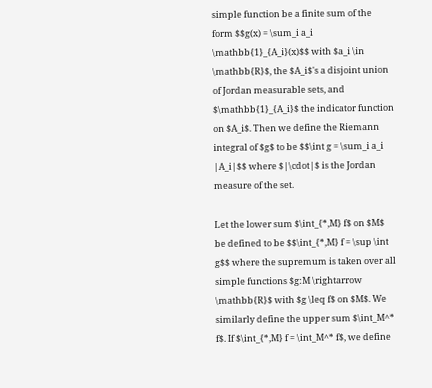simple function be a finite sum of the form $$g(x) = \sum_i a_i \mathbb{1}_{A_i}(x)$$ with $a_i \in \mathbb{R}$, the $A_i$'s a disjoint union of Jordan measurable sets, and $\mathbb{1}_{A_i}$ the indicator function on $A_i$. Then we define the Riemann integral of $g$ to be $$\int g = \sum_i a_i |A_i|$$ where $|\cdot|$ is the Jordan measure of the set.

Let the lower sum $\int_{*,M} f$ on $M$ be defined to be $$\int_{*,M} f = \sup \int g$$ where the supremum is taken over all simple functions $g:M \rightarrow \mathbb{R}$ with $g \leq f$ on $M$. We similarly define the upper sum $\int_M^* f$. If $\int_{*,M} f = \int_M^* f$, we define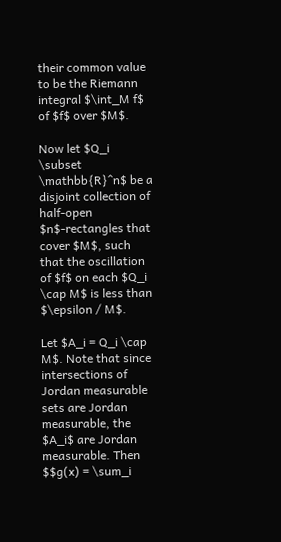their common value to be the Riemann integral $\int_M f$ of $f$ over $M$.

Now let $Q_i \subset \mathbb{R}^n$ be a disjoint collection of half-open $n$-rectangles that cover $M$, such that the oscillation of $f$ on each $Q_i \cap M$ is less than $\epsilon / M$.

Let $A_i = Q_i \cap M$. Note that since intersections of Jordan measurable sets are Jordan measurable, the $A_i$ are Jordan measurable. Then $$g(x) = \sum_i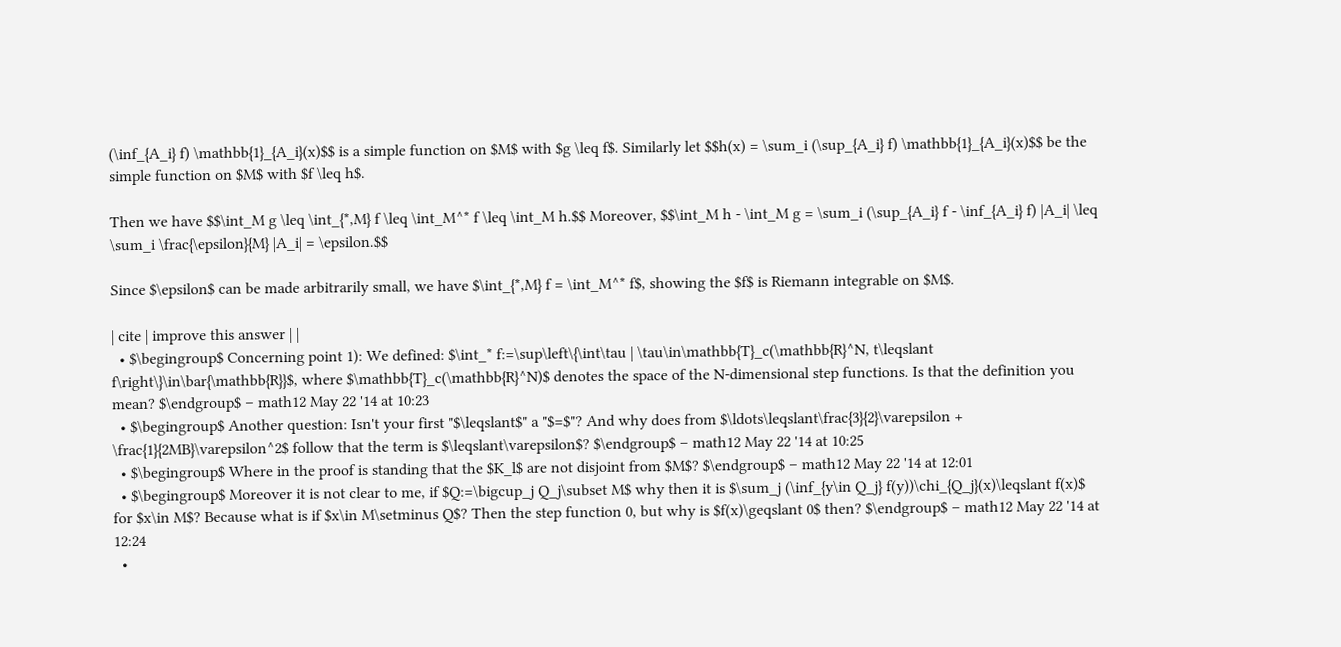(\inf_{A_i} f) \mathbb{1}_{A_i}(x)$$ is a simple function on $M$ with $g \leq f$. Similarly let $$h(x) = \sum_i (\sup_{A_i} f) \mathbb{1}_{A_i}(x)$$ be the simple function on $M$ with $f \leq h$.

Then we have $$\int_M g \leq \int_{*,M} f \leq \int_M^* f \leq \int_M h.$$ Moreover, $$\int_M h - \int_M g = \sum_i (\sup_{A_i} f - \inf_{A_i} f) |A_i| \leq \sum_i \frac{\epsilon}{M} |A_i| = \epsilon.$$

Since $\epsilon$ can be made arbitrarily small, we have $\int_{*,M} f = \int_M^* f$, showing the $f$ is Riemann integrable on $M$.

| cite | improve this answer | |
  • $\begingroup$ Concerning point 1): We defined: $\int_* f:=\sup\left\{\int\tau | \tau\in\mathbb{T}_c(\mathbb{R}^N, t\leqslant f\right\}\in\bar{\mathbb{R}}$, where $\mathbb{T}_c(\mathbb{R}^N)$ denotes the space of the N-dimensional step functions. Is that the definition you mean? $\endgroup$ – math12 May 22 '14 at 10:23
  • $\begingroup$ Another question: Isn't your first "$\leqslant$" a "$=$"? And why does from $\ldots\leqslant\frac{3}{2}\varepsilon + \frac{1}{2MB}\varepsilon^2$ follow that the term is $\leqslant\varepsilon$? $\endgroup$ – math12 May 22 '14 at 10:25
  • $\begingroup$ Where in the proof is standing that the $K_l$ are not disjoint from $M$? $\endgroup$ – math12 May 22 '14 at 12:01
  • $\begingroup$ Moreover it is not clear to me, if $Q:=\bigcup_j Q_j\subset M$ why then it is $\sum_j (\inf_{y\in Q_j} f(y))\chi_{Q_j}(x)\leqslant f(x)$ for $x\in M$? Because what is if $x\in M\setminus Q$? Then the step function 0, but why is $f(x)\geqslant 0$ then? $\endgroup$ – math12 May 22 '14 at 12:24
  •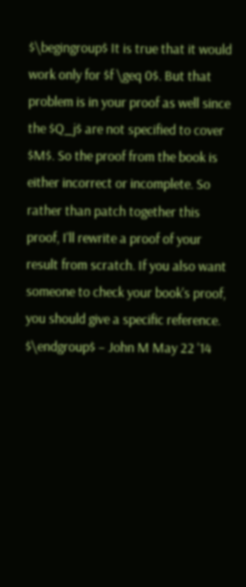$\begingroup$ It is true that it would work only for $f \geq 0$. But that problem is in your proof as well since the $Q_j$ are not specified to cover $M$. So the proof from the book is either incorrect or incomplete. So rather than patch together this proof, I'll rewrite a proof of your result from scratch. If you also want someone to check your book's proof, you should give a specific reference. $\endgroup$ – John M May 22 '14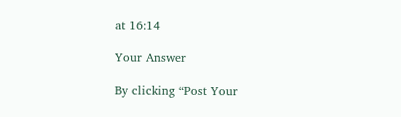at 16:14

Your Answer

By clicking “Post Your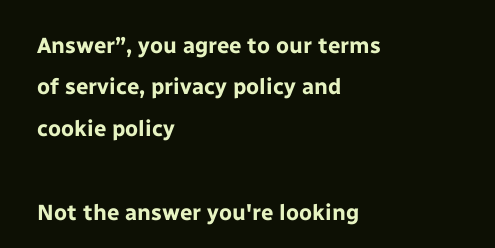Answer”, you agree to our terms of service, privacy policy and cookie policy

Not the answer you're looking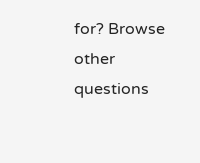for? Browse other questions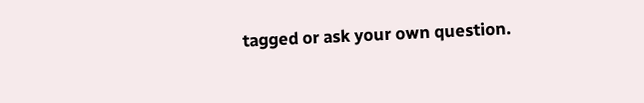tagged or ask your own question.